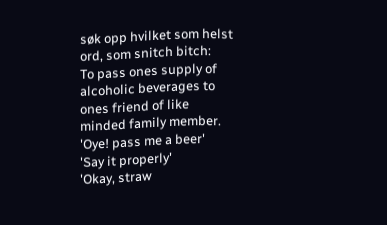søk opp hvilket som helst ord, som snitch bitch:
To pass ones supply of alcoholic beverages to ones friend of like minded family member.
'Oye! pass me a beer'
'Say it properly'
'Okay, straw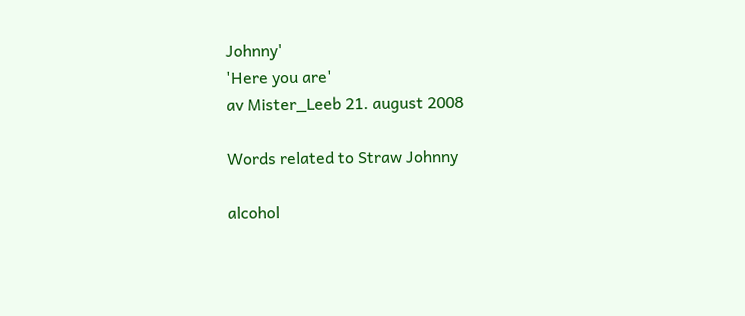Johnny'
'Here you are'
av Mister_Leeb 21. august 2008

Words related to Straw Johnny

alcohol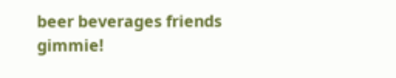beer beverages friends gimmie!